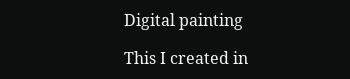Digital painting

This I created in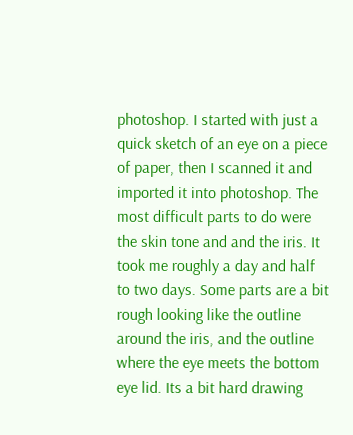photoshop. I started with just a quick sketch of an eye on a piece of paper, then I scanned it and imported it into photoshop. The most difficult parts to do were the skin tone and and the iris. It took me roughly a day and half to two days. Some parts are a bit rough looking like the outline around the iris, and the outline where the eye meets the bottom eye lid. Its a bit hard drawing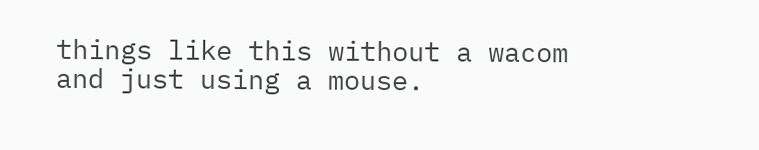things like this without a wacom and just using a mouse.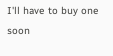I'll have to buy one soon